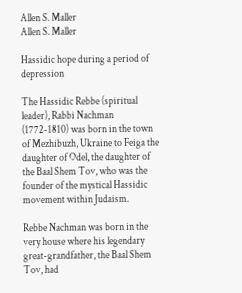Allen S. Maller
Allen S. Maller

Hassidic hope during a period of depression

The Hassidic Rebbe (spiritual leader), Rabbi Nachman (1772-1810) was born in the town of Mezhibuzh, Ukraine to Feiga the daughter of Odel, the daughter of the Baal Shem Tov, who was the founder of the mystical Hassidic movement within Judaism.

Rebbe Nachman was born in the very house where his legendary great-grandfather, the Baal Shem Tov, had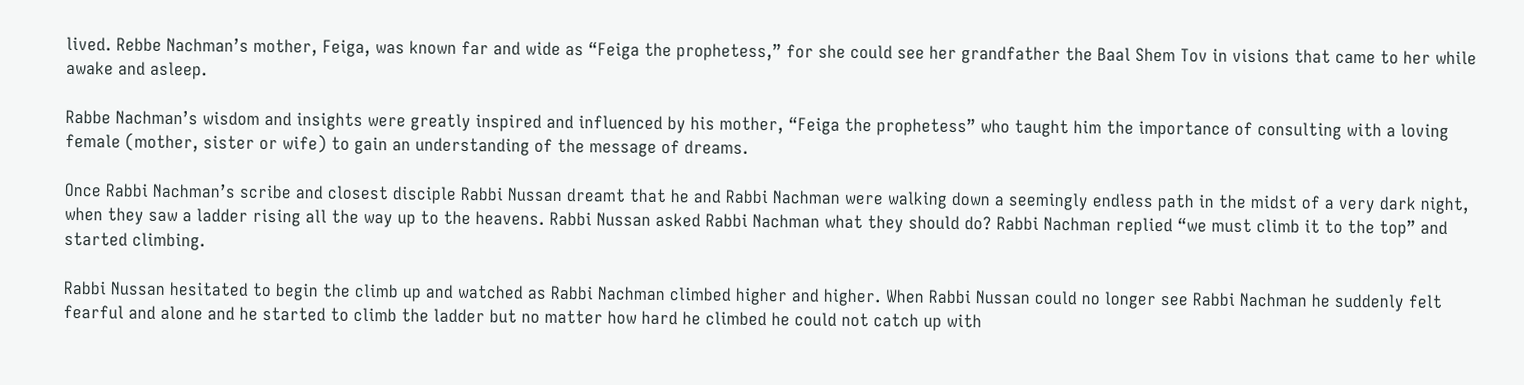lived. Rebbe Nachman’s mother, Feiga, was known far and wide as “Feiga the prophetess,” for she could see her grandfather the Baal Shem Tov in visions that came to her while awake and asleep.

Rabbe Nachman’s wisdom and insights were greatly inspired and influenced by his mother, “Feiga the prophetess” who taught him the importance of consulting with a loving female (mother, sister or wife) to gain an understanding of the message of dreams.

Once Rabbi Nachman’s scribe and closest disciple Rabbi Nussan dreamt that he and Rabbi Nachman were walking down a seemingly endless path in the midst of a very dark night, when they saw a ladder rising all the way up to the heavens. Rabbi Nussan asked Rabbi Nachman what they should do? Rabbi Nachman replied “we must climb it to the top” and started climbing.

Rabbi Nussan hesitated to begin the climb up and watched as Rabbi Nachman climbed higher and higher. When Rabbi Nussan could no longer see Rabbi Nachman he suddenly felt fearful and alone and he started to climb the ladder but no matter how hard he climbed he could not catch up with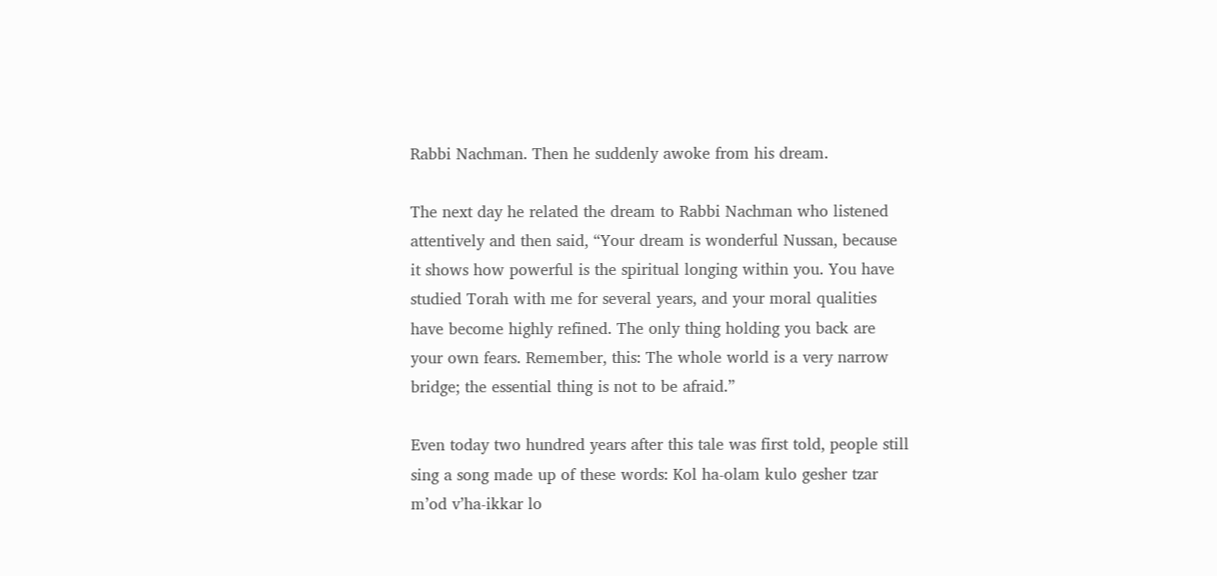Rabbi Nachman. Then he suddenly awoke from his dream.

The next day he related the dream to Rabbi Nachman who listened attentively and then said, “Your dream is wonderful Nussan, because it shows how powerful is the spiritual longing within you. You have studied Torah with me for several years, and your moral qualities have become highly refined. The only thing holding you back are your own fears. Remember, this: The whole world is a very narrow bridge; the essential thing is not to be afraid.”

Even today two hundred years after this tale was first told, people still sing a song made up of these words: Kol ha-olam kulo gesher tzar m’od v’ha-ikkar lo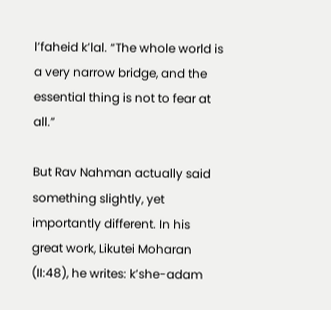l’faheid k’lal. “The whole world is a very narrow bridge, and the essential thing is not to fear at all.”

But Rav Nahman actually said something slightly, yet importantly different. In his great work, Likutei Moharan (II:48), he writes: k’she-adam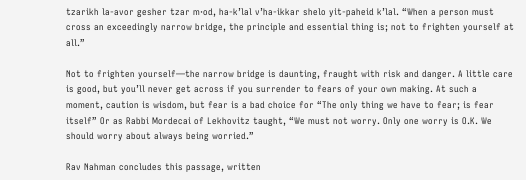tzarikh la-avor gesher tzar m·od, ha-k’lal v’ha-ikkar shelo yit-paheid k’lal. “When a person must cross an exceedingly narrow bridge, the principle and essential thing is; not to frighten yourself at all.”

Not to frighten yourself—the narrow bridge is daunting, fraught with risk and danger. A little care is good, but you’ll never get across if you surrender to fears of your own making. At such a moment, caution is wisdom, but fear is a bad choice for “The only thing we have to fear; is fear itself” Or as Rabbi Mordecai of Lekhovitz taught, “We must not worry. Only one worry is O.K. We should worry about always being worried.”

Rav Nahman concludes this passage, written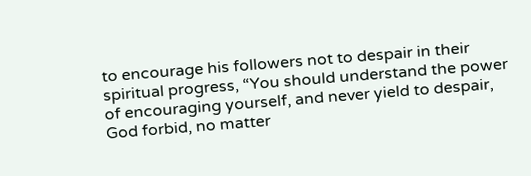to encourage his followers not to despair in their spiritual progress, “You should understand the power of encouraging yourself, and never yield to despair, God forbid, no matter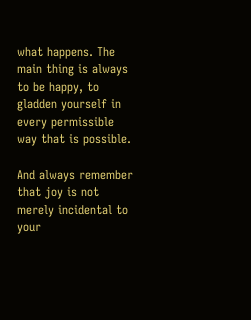what happens. The main thing is always to be happy, to gladden yourself in every permissible way that is possible.

And always remember that joy is not merely incidental to your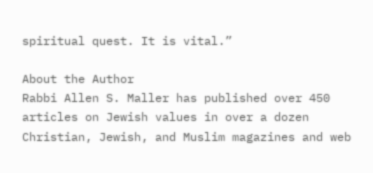spiritual quest. It is vital.”

About the Author
Rabbi Allen S. Maller has published over 450 articles on Jewish values in over a dozen Christian, Jewish, and Muslim magazines and web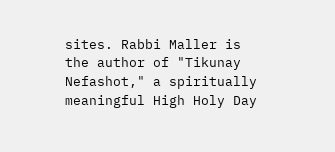sites. Rabbi Maller is the author of "Tikunay Nefashot," a spiritually meaningful High Holy Day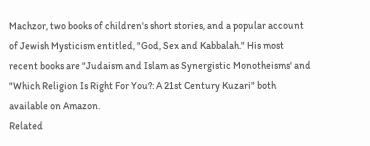Machzor, two books of children's short stories, and a popular account of Jewish Mysticism entitled, "God, Sex and Kabbalah." His most recent books are "Judaism and Islam as Synergistic Monotheisms' and "Which Religion Is Right For You?: A 21st Century Kuzari" both available on Amazon.
Related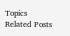Topics
Related Posts